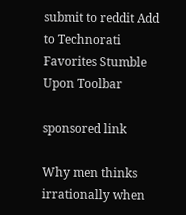submit to reddit Add to Technorati Favorites Stumble Upon Toolbar

sponsored link

Why men thinks irrationally when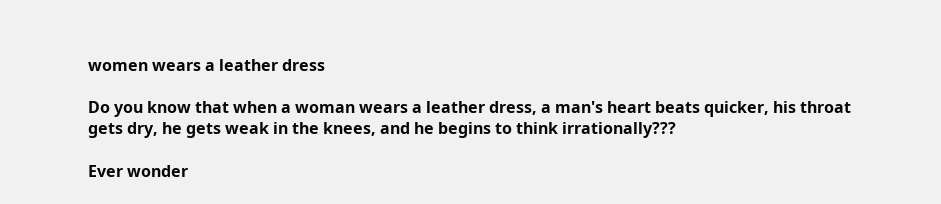women wears a leather dress

Do you know that when a woman wears a leather dress, a man's heart beats quicker, his throat gets dry, he gets weak in the knees, and he begins to think irrationally???

Ever wonder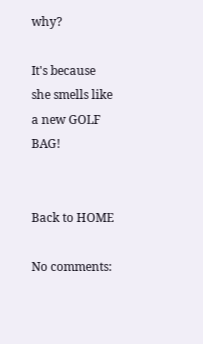why?

It's because she smells like a new GOLF BAG!


Back to HOME

No comments: